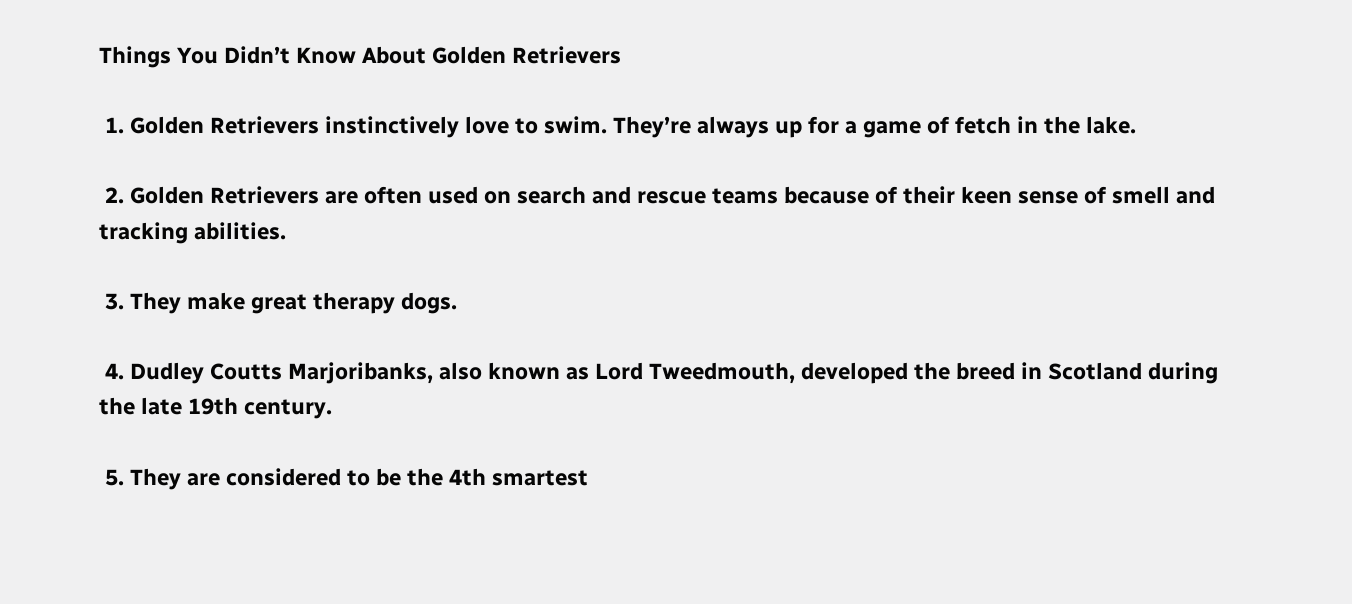Things You Didn’t Know About Golden Retrievers

 1. Golden Retrievers instinctively love to swim. They’re always up for a game of fetch in the lake.

 2. Golden Retrievers are often used on search and rescue teams because of their keen sense of smell and tracking abilities.

 3. They make great therapy dogs.

 4. Dudley Coutts Marjoribanks, also known as Lord Tweedmouth, developed the breed in Scotland during the late 19th century.

 5. They are considered to be the 4th smartest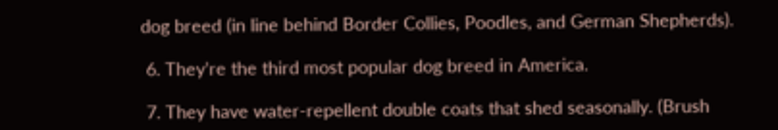dog breed (in line behind Border Collies, Poodles, and German Shepherds).

 6. They’re the third most popular dog breed in America.

 7. They have water-repellent double coats that shed seasonally. (Brush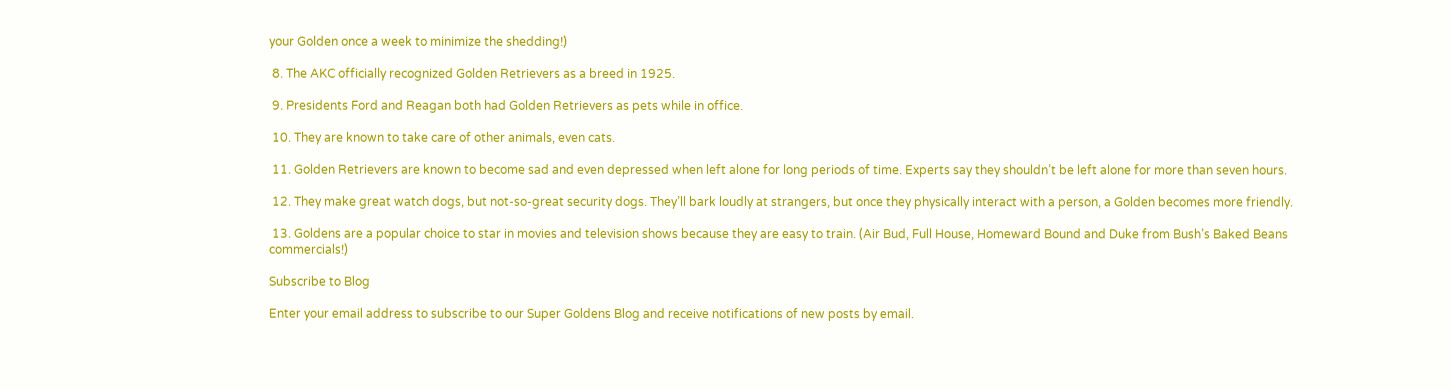your Golden once a week to minimize the shedding!)

 8. The AKC officially recognized Golden Retrievers as a breed in 1925.

 9. Presidents Ford and Reagan both had Golden Retrievers as pets while in office.

 10. They are known to take care of other animals, even cats.

 11. Golden Retrievers are known to become sad and even depressed when left alone for long periods of time. Experts say they shouldn’t be left alone for more than seven hours.

 12. They make great watch dogs, but not-so-great security dogs. They’ll bark loudly at strangers, but once they physically interact with a person, a Golden becomes more friendly.

 13. Goldens are a popular choice to star in movies and television shows because they are easy to train. (Air Bud, Full House, Homeward Bound and Duke from Bush’s Baked Beans commercials!)

Subscribe to Blog

Enter your email address to subscribe to our Super Goldens Blog and receive notifications of new posts by email.